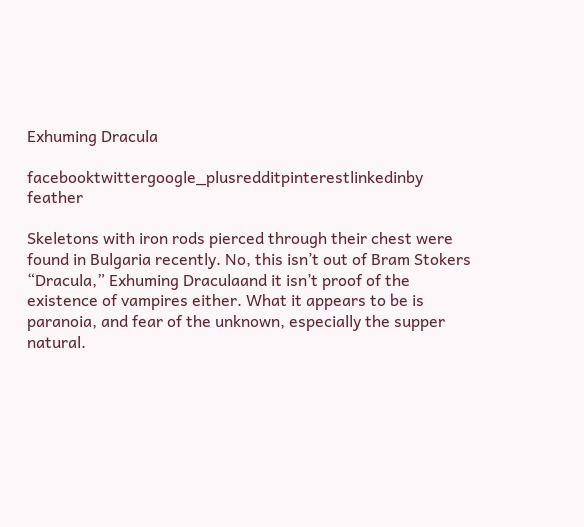Exhuming Dracula

facebooktwittergoogle_plusredditpinterestlinkedinby feather

Skeletons with iron rods pierced through their chest were found in Bulgaria recently. No, this isn’t out of Bram Stokers “Dracula,” Exhuming Draculaand it isn’t proof of the existence of vampires either. What it appears to be is paranoia, and fear of the unknown, especially the supper natural.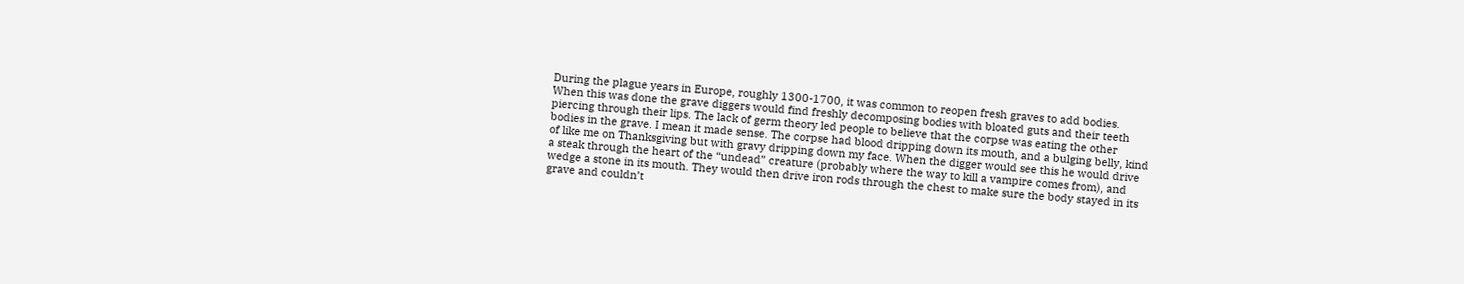During the plague years in Europe, roughly 1300-1700, it was common to reopen fresh graves to add bodies. When this was done the grave diggers would find freshly decomposing bodies with bloated guts and their teeth piercing through their lips. The lack of germ theory led people to believe that the corpse was eating the other bodies in the grave. I mean it made sense. The corpse had blood dripping down its mouth, and a bulging belly, kind of like me on Thanksgiving but with gravy dripping down my face. When the digger would see this he would drive a steak through the heart of the “undead” creature (probably where the way to kill a vampire comes from), and wedge a stone in its mouth. They would then drive iron rods through the chest to make sure the body stayed in its grave and couldn’t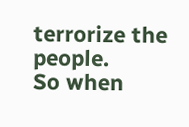terrorize the people.
So when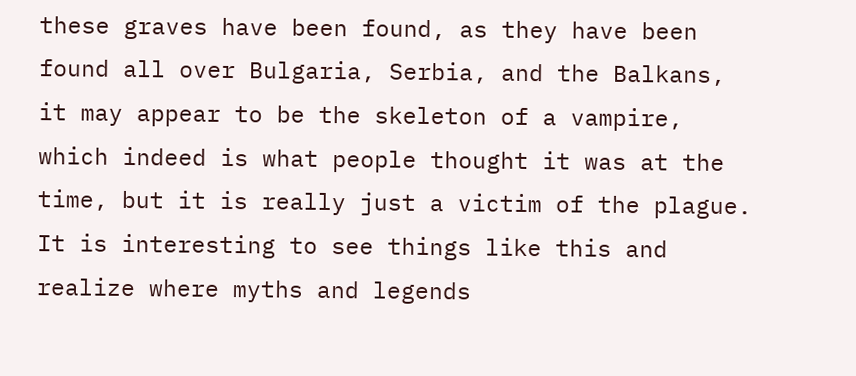these graves have been found, as they have been found all over Bulgaria, Serbia, and the Balkans, it may appear to be the skeleton of a vampire, which indeed is what people thought it was at the time, but it is really just a victim of the plague. It is interesting to see things like this and realize where myths and legends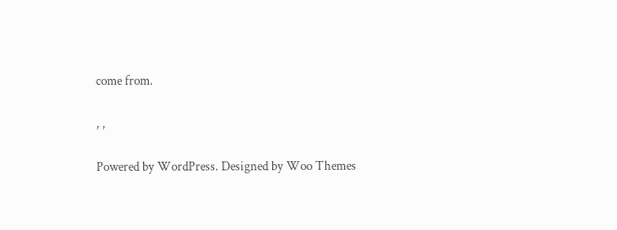come from.

, ,

Powered by WordPress. Designed by Woo Themes